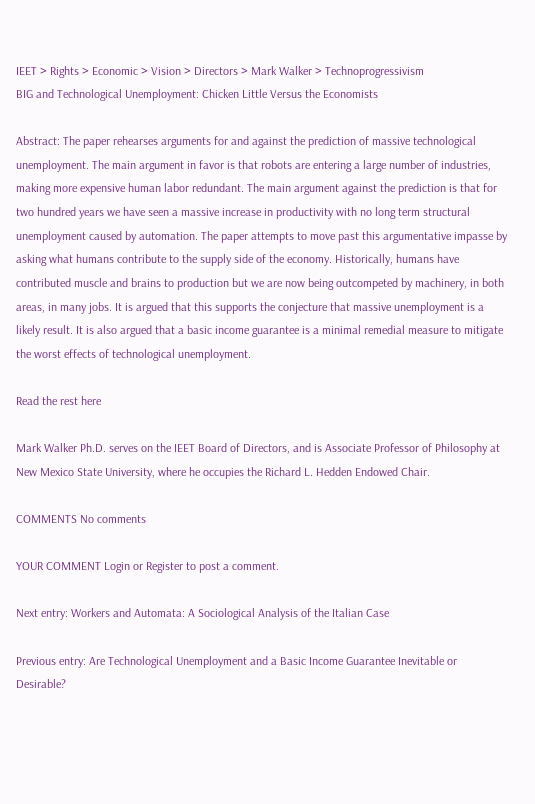IEET > Rights > Economic > Vision > Directors > Mark Walker > Technoprogressivism
BIG and Technological Unemployment: Chicken Little Versus the Economists

Abstract: The paper rehearses arguments for and against the prediction of massive technological unemployment. The main argument in favor is that robots are entering a large number of industries, making more expensive human labor redundant. The main argument against the prediction is that for two hundred years we have seen a massive increase in productivity with no long term structural unemployment caused by automation. The paper attempts to move past this argumentative impasse by asking what humans contribute to the supply side of the economy. Historically, humans have contributed muscle and brains to production but we are now being outcompeted by machinery, in both areas, in many jobs. It is argued that this supports the conjecture that massive unemployment is a likely result. It is also argued that a basic income guarantee is a minimal remedial measure to mitigate the worst effects of technological unemployment.

Read the rest here

Mark Walker Ph.D. serves on the IEET Board of Directors, and is Associate Professor of Philosophy at New Mexico State University, where he occupies the Richard L. Hedden Endowed Chair.

COMMENTS No comments

YOUR COMMENT Login or Register to post a comment.

Next entry: Workers and Automata: A Sociological Analysis of the Italian Case

Previous entry: Are Technological Unemployment and a Basic Income Guarantee Inevitable or Desirable?